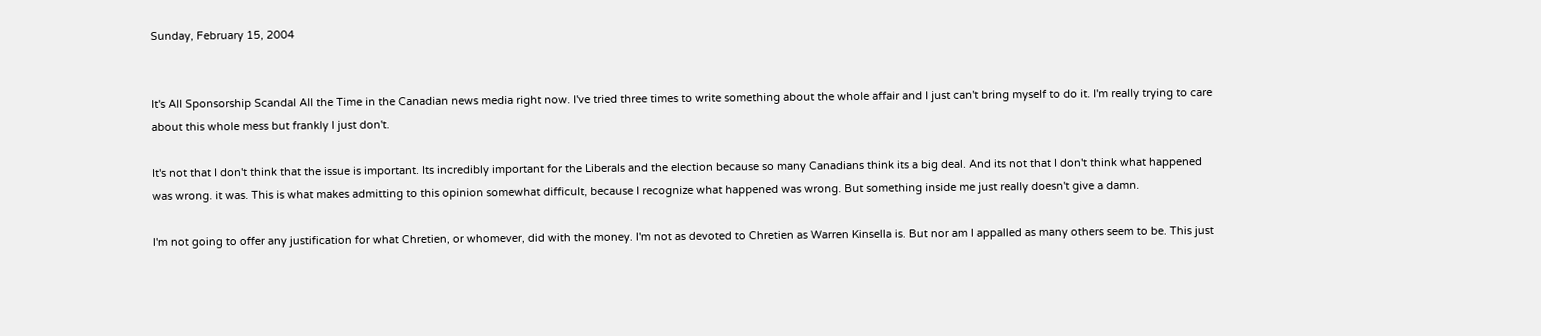Sunday, February 15, 2004


It's All Sponsorship Scandal All the Time in the Canadian news media right now. I've tried three times to write something about the whole affair and I just can't bring myself to do it. I'm really trying to care about this whole mess but frankly I just don't.

It's not that I don't think that the issue is important. Its incredibly important for the Liberals and the election because so many Canadians think its a big deal. And its not that I don't think what happened was wrong. it was. This is what makes admitting to this opinion somewhat difficult, because I recognize what happened was wrong. But something inside me just really doesn't give a damn.

I'm not going to offer any justification for what Chretien, or whomever, did with the money. I'm not as devoted to Chretien as Warren Kinsella is. But nor am I appalled as many others seem to be. This just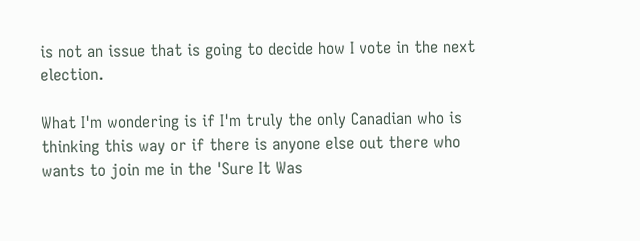is not an issue that is going to decide how I vote in the next election.

What I'm wondering is if I'm truly the only Canadian who is thinking this way or if there is anyone else out there who wants to join me in the 'Sure It Was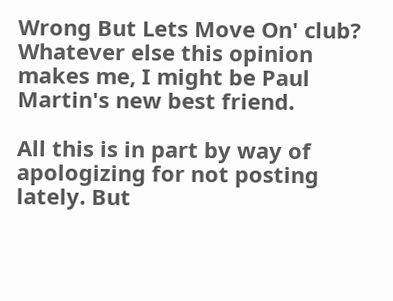Wrong But Lets Move On' club? Whatever else this opinion makes me, I might be Paul Martin's new best friend.

All this is in part by way of apologizing for not posting lately. But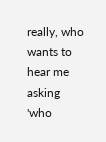really, who wants to hear me asking 'who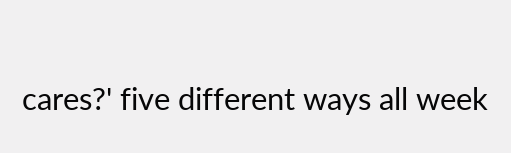cares?' five different ways all week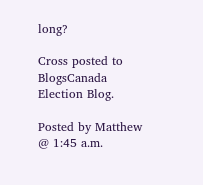long?

Cross posted to BlogsCanada Election Blog.

Posted by Matthew @ 1:45 a.m.